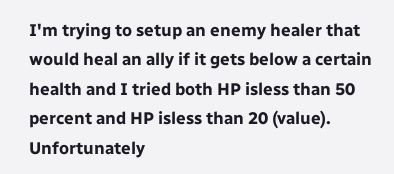I'm trying to setup an enemy healer that would heal an ally if it gets below a certain health and I tried both HP isless than 50 percent and HP isless than 20 (value). Unfortunately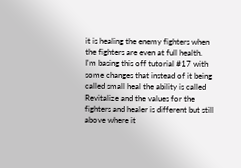it is healing the enemy fighters when the fighters are even at full health. I'm basing this off tutorial #17 with some changes that instead of it being called small heal the ability is called Revitalize and the values for the fighters and healer is different but still above where it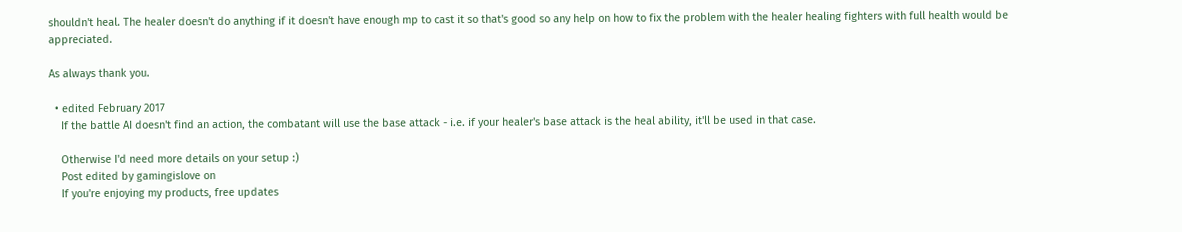shouldn't heal. The healer doesn't do anything if it doesn't have enough mp to cast it so that's good so any help on how to fix the problem with the healer healing fighters with full health would be appreciated.

As always thank you.

  • edited February 2017
    If the battle AI doesn't find an action, the combatant will use the base attack - i.e. if your healer's base attack is the heal ability, it'll be used in that case.

    Otherwise I'd need more details on your setup :)
    Post edited by gamingislove on
    If you're enjoying my products, free updates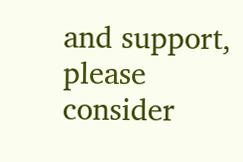and support, please consider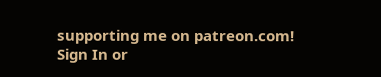supporting me on patreon.com!
Sign In or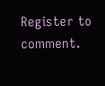Register to comment.